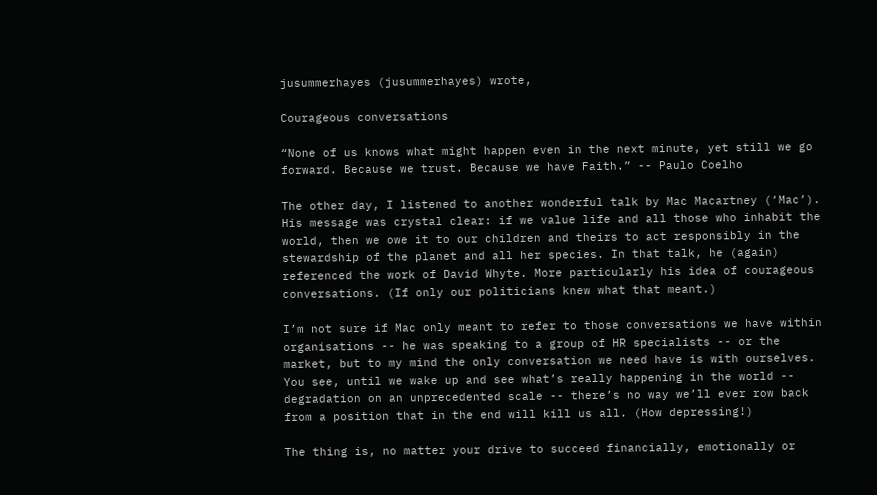jusummerhayes (jusummerhayes) wrote,

Courageous conversations

“None of us knows what might happen even in the next minute, yet still we go forward. Because we trust. Because we have Faith.” -- Paulo Coelho

The other day, I listened to another wonderful talk by Mac Macartney (‘Mac’). His message was crystal clear: if we value life and all those who inhabit the world, then we owe it to our children and theirs to act responsibly in the stewardship of the planet and all her species. In that talk, he (again) referenced the work of David Whyte. More particularly his idea of courageous conversations. (If only our politicians knew what that meant.)

I’m not sure if Mac only meant to refer to those conversations we have within organisations -- he was speaking to a group of HR specialists -- or the market, but to my mind the only conversation we need have is with ourselves. You see, until we wake up and see what’s really happening in the world -- degradation on an unprecedented scale -- there’s no way we’ll ever row back from a position that in the end will kill us all. (How depressing!)

The thing is, no matter your drive to succeed financially, emotionally or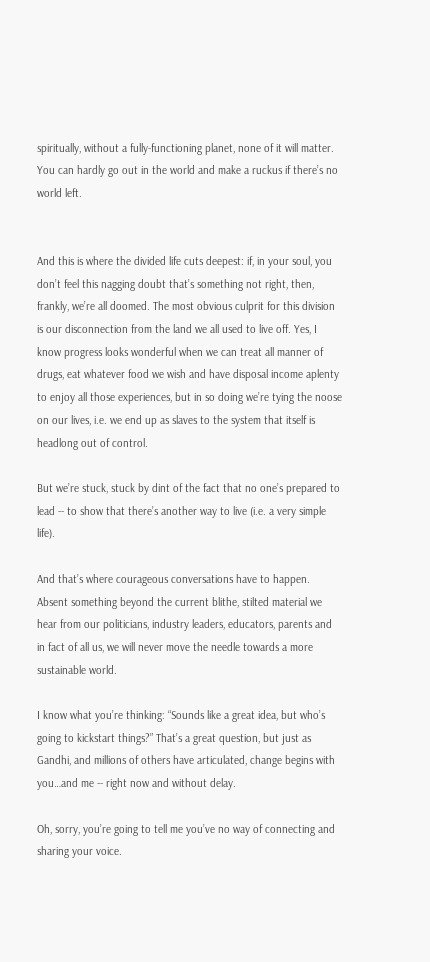spiritually, without a fully-functioning planet, none of it will matter. You can hardly go out in the world and make a ruckus if there’s no world left.


And this is where the divided life cuts deepest: if, in your soul, you don’t feel this nagging doubt that’s something not right, then, frankly, we’re all doomed. The most obvious culprit for this division is our disconnection from the land we all used to live off. Yes, I know progress looks wonderful when we can treat all manner of drugs, eat whatever food we wish and have disposal income aplenty to enjoy all those experiences, but in so doing we’re tying the noose on our lives, i.e. we end up as slaves to the system that itself is headlong out of control.

But we’re stuck, stuck by dint of the fact that no one’s prepared to lead -- to show that there’s another way to live (i.e. a very simple life).

And that’s where courageous conversations have to happen. Absent something beyond the current blithe, stilted material we hear from our politicians, industry leaders, educators, parents and in fact of all us, we will never move the needle towards a more sustainable world.

I know what you’re thinking: “Sounds like a great idea, but who’s going to kickstart things?” That’s a great question, but just as Gandhi, and millions of others have articulated, change begins with you…and me -- right now and without delay.

Oh, sorry, you’re going to tell me you’ve no way of connecting and sharing your voice.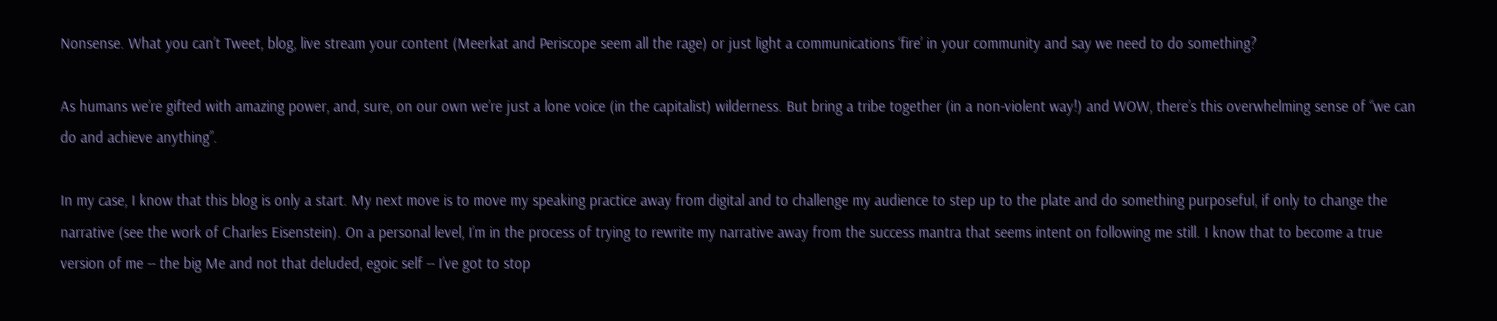Nonsense. What you can’t Tweet, blog, live stream your content (Meerkat and Periscope seem all the rage) or just light a communications ‘fire’ in your community and say we need to do something?

As humans we’re gifted with amazing power, and, sure, on our own we’re just a lone voice (in the capitalist) wilderness. But bring a tribe together (in a non-violent way!) and WOW, there’s this overwhelming sense of “we can do and achieve anything”.

In my case, I know that this blog is only a start. My next move is to move my speaking practice away from digital and to challenge my audience to step up to the plate and do something purposeful, if only to change the narrative (see the work of Charles Eisenstein). On a personal level, I’m in the process of trying to rewrite my narrative away from the success mantra that seems intent on following me still. I know that to become a true version of me -- the big Me and not that deluded, egoic self -- I’ve got to stop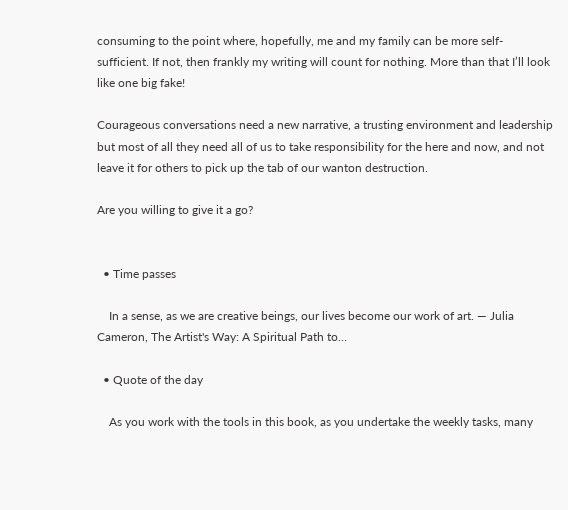consuming to the point where, hopefully, me and my family can be more self-sufficient. If not, then frankly my writing will count for nothing. More than that I’ll look like one big fake!

Courageous conversations need a new narrative, a trusting environment and leadership but most of all they need all of us to take responsibility for the here and now, and not leave it for others to pick up the tab of our wanton destruction.

Are you willing to give it a go?


  • Time passes

    In a sense, as we are creative beings, our lives become our work of art. — Julia Cameron, The Artist's Way: A Spiritual Path to…

  • Quote of the day

    As you work with the tools in this book, as you undertake the weekly tasks, many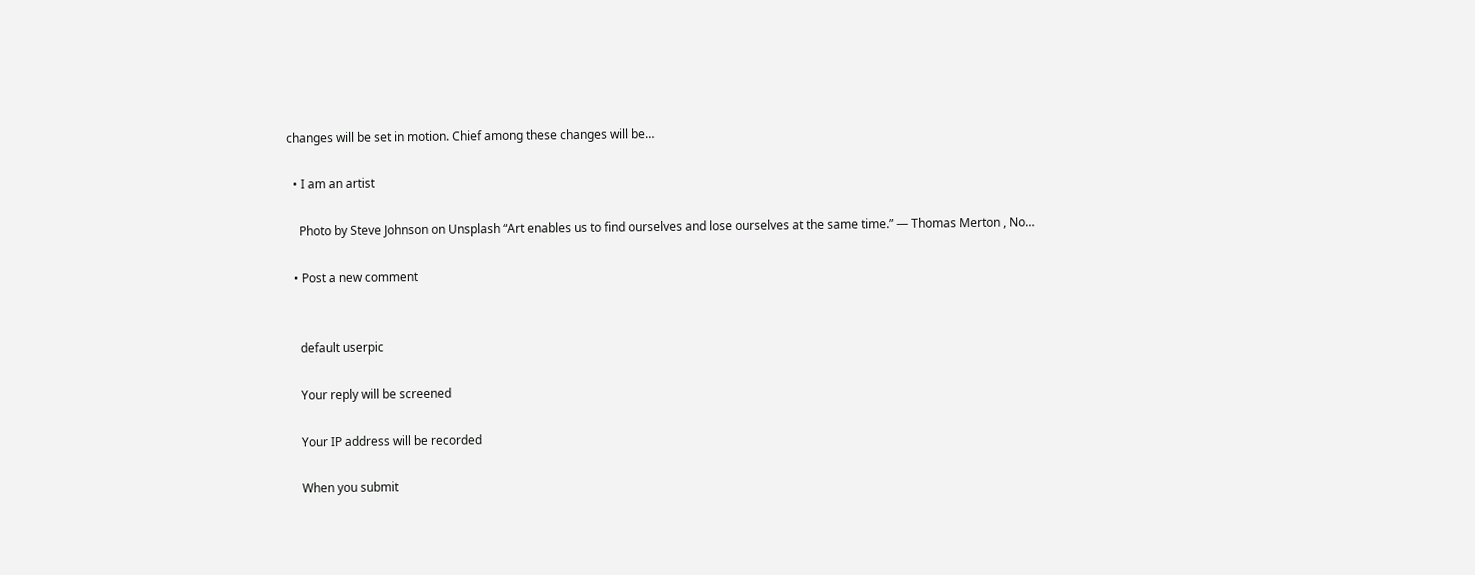changes will be set in motion. Chief among these changes will be…

  • I am an artist

    Photo by Steve Johnson on Unsplash “Art enables us to find ourselves and lose ourselves at the same time.” ― Thomas Merton , No…

  • Post a new comment


    default userpic

    Your reply will be screened

    Your IP address will be recorded

    When you submit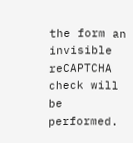the form an invisible reCAPTCHA check will be performed.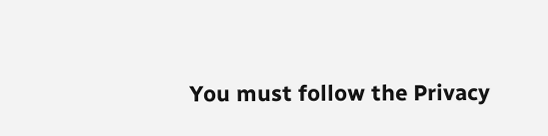You must follow the Privacy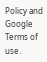Policy and Google Terms of use.